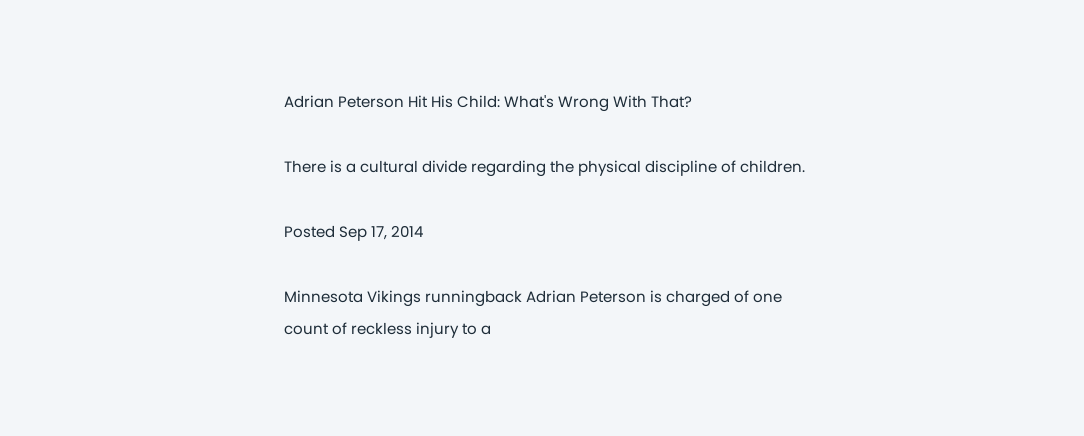Adrian Peterson Hit His Child: What's Wrong With That?

There is a cultural divide regarding the physical discipline of children.

Posted Sep 17, 2014

Minnesota Vikings runningback Adrian Peterson is charged of one count of reckless injury to a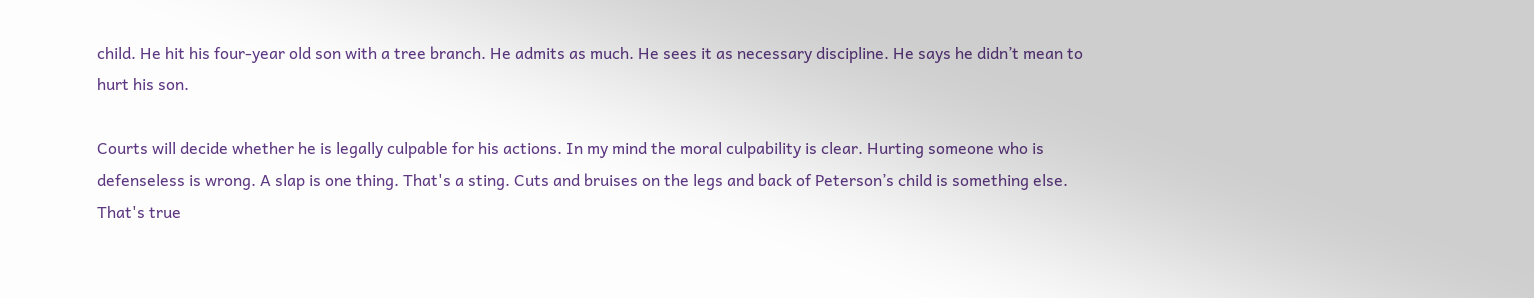child. He hit his four-year old son with a tree branch. He admits as much. He sees it as necessary discipline. He says he didn’t mean to hurt his son.

Courts will decide whether he is legally culpable for his actions. In my mind the moral culpability is clear. Hurting someone who is defenseless is wrong. A slap is one thing. That's a sting. Cuts and bruises on the legs and back of Peterson’s child is something else. That's true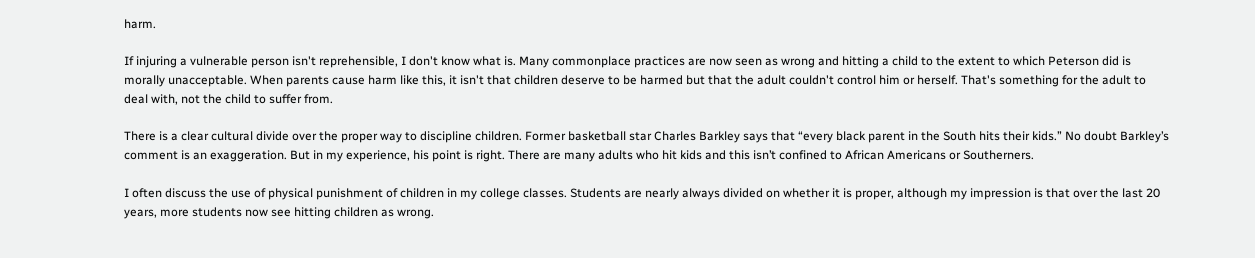harm.

If injuring a vulnerable person isn't reprehensible, I don't know what is. Many commonplace practices are now seen as wrong and hitting a child to the extent to which Peterson did is morally unacceptable. When parents cause harm like this, it isn't that children deserve to be harmed but that the adult couldn't control him or herself. That's something for the adult to deal with, not the child to suffer from.

There is a clear cultural divide over the proper way to discipline children. Former basketball star Charles Barkley says that “every black parent in the South hits their kids.” No doubt Barkley’s comment is an exaggeration. But in my experience, his point is right. There are many adults who hit kids and this isn’t confined to African Americans or Southerners.

I often discuss the use of physical punishment of children in my college classes. Students are nearly always divided on whether it is proper, although my impression is that over the last 20 years, more students now see hitting children as wrong.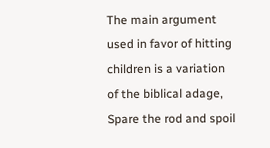The main argument used in favor of hitting children is a variation of the biblical adage, Spare the rod and spoil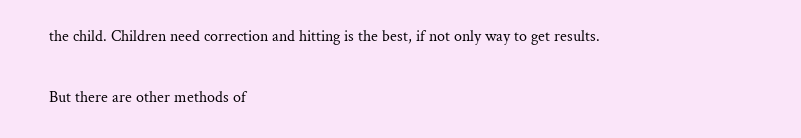the child. Children need correction and hitting is the best, if not only way to get results.

But there are other methods of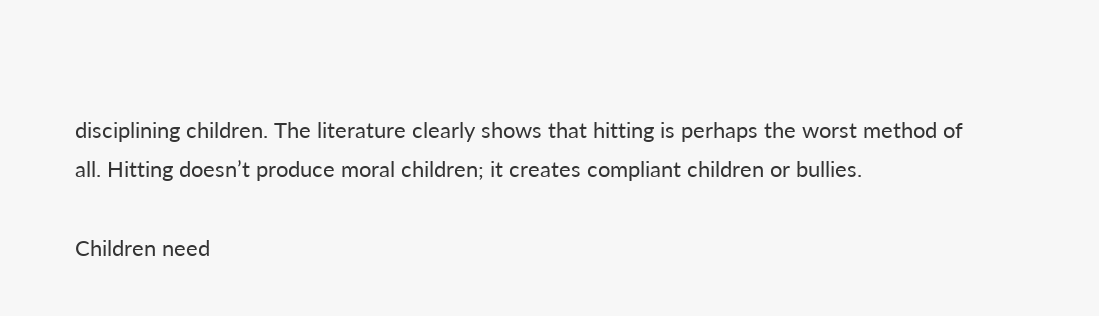disciplining children. The literature clearly shows that hitting is perhaps the worst method of all. Hitting doesn’t produce moral children; it creates compliant children or bullies.

Children need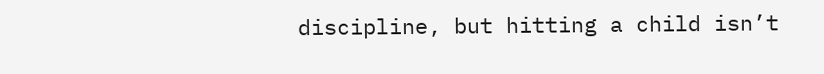discipline, but hitting a child isn’t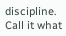discipline. Call it what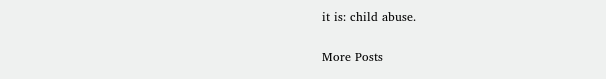it is: child abuse.

More Posts